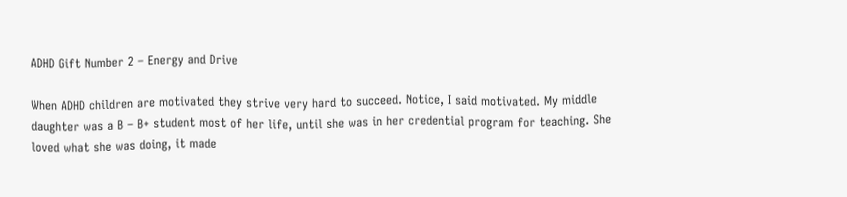ADHD Gift Number 2 – Energy and Drive

When ADHD children are motivated they strive very hard to succeed. Notice, I said motivated. My middle daughter was a B – B+ student most of her life, until she was in her credential program for teaching. She loved what she was doing, it made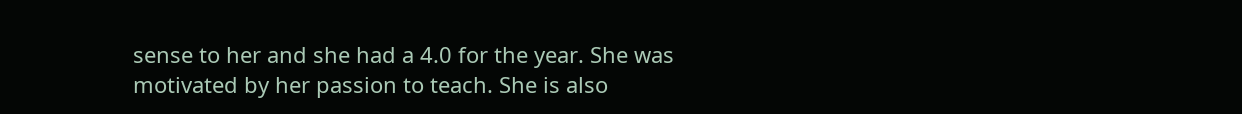sense to her and she had a 4.0 for the year. She was motivated by her passion to teach. She is also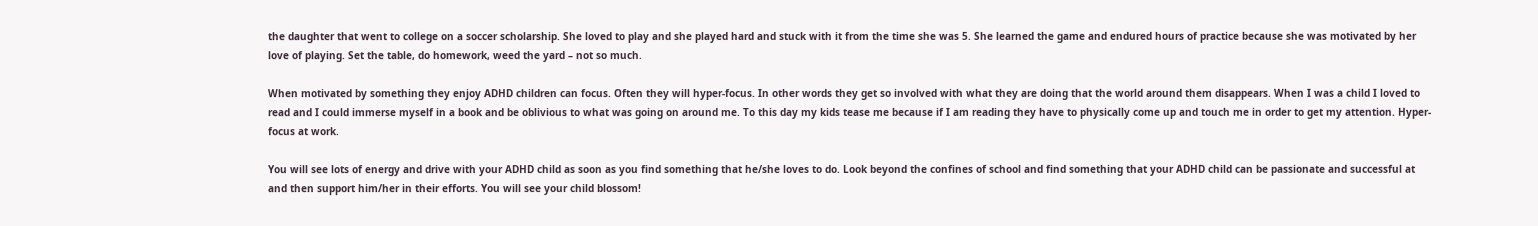the daughter that went to college on a soccer scholarship. She loved to play and she played hard and stuck with it from the time she was 5. She learned the game and endured hours of practice because she was motivated by her love of playing. Set the table, do homework, weed the yard – not so much.

When motivated by something they enjoy ADHD children can focus. Often they will hyper-focus. In other words they get so involved with what they are doing that the world around them disappears. When I was a child I loved to read and I could immerse myself in a book and be oblivious to what was going on around me. To this day my kids tease me because if I am reading they have to physically come up and touch me in order to get my attention. Hyper-focus at work.

You will see lots of energy and drive with your ADHD child as soon as you find something that he/she loves to do. Look beyond the confines of school and find something that your ADHD child can be passionate and successful at and then support him/her in their efforts. You will see your child blossom!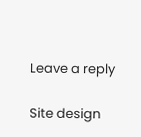Leave a reply

Site design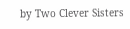by Two Clever Sisters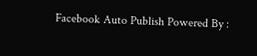Facebook Auto Publish Powered By :